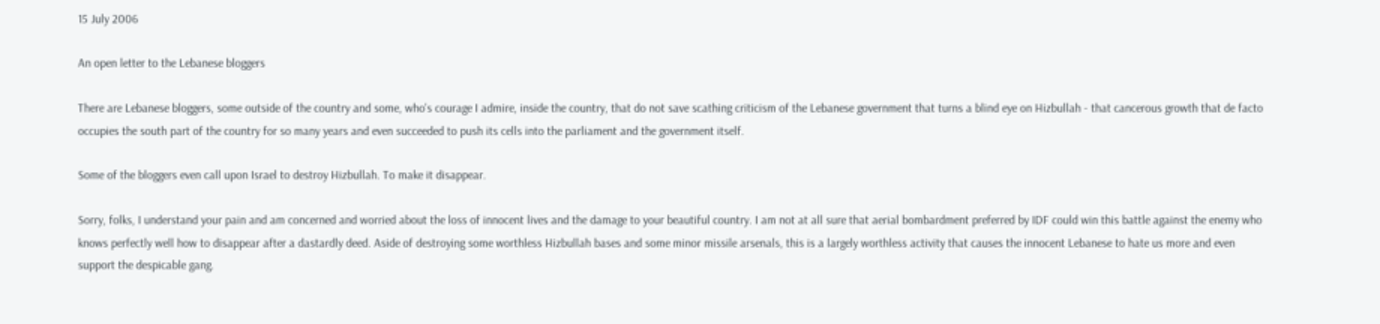15 July 2006

An open letter to the Lebanese bloggers

There are Lebanese bloggers, some outside of the country and some, who's courage I admire, inside the country, that do not save scathing criticism of the Lebanese government that turns a blind eye on Hizbullah - that cancerous growth that de facto occupies the south part of the country for so many years and even succeeded to push its cells into the parliament and the government itself.

Some of the bloggers even call upon Israel to destroy Hizbullah. To make it disappear.

Sorry, folks, I understand your pain and am concerned and worried about the loss of innocent lives and the damage to your beautiful country. I am not at all sure that aerial bombardment preferred by IDF could win this battle against the enemy who knows perfectly well how to disappear after a dastardly deed. Aside of destroying some worthless Hizbullah bases and some minor missile arsenals, this is a largely worthless activity that causes the innocent Lebanese to hate us more and even support the despicable gang.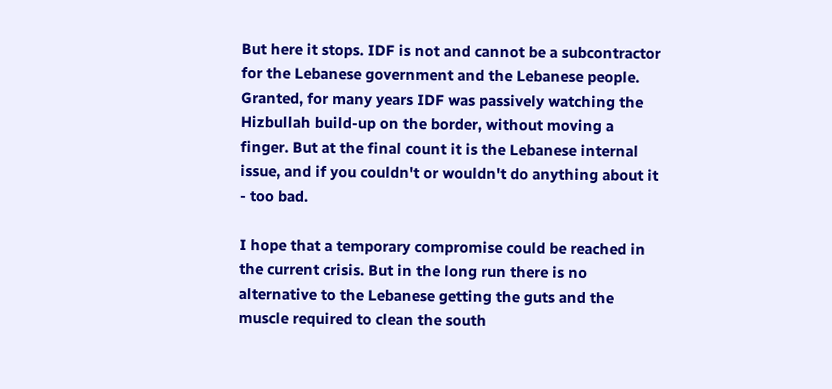But here it stops. IDF is not and cannot be a subcontractor for the Lebanese government and the Lebanese people. Granted, for many years IDF was passively watching the Hizbullah build-up on the border, without moving a finger. But at the final count it is the Lebanese internal issue, and if you couldn't or wouldn't do anything about it - too bad.

I hope that a temporary compromise could be reached in the current crisis. But in the long run there is no alternative to the Lebanese getting the guts and the muscle required to clean the south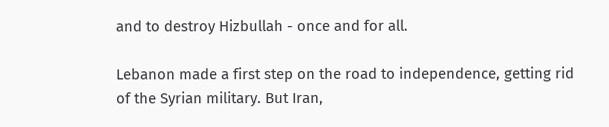and to destroy Hizbullah - once and for all.

Lebanon made a first step on the road to independence, getting rid of the Syrian military. But Iran,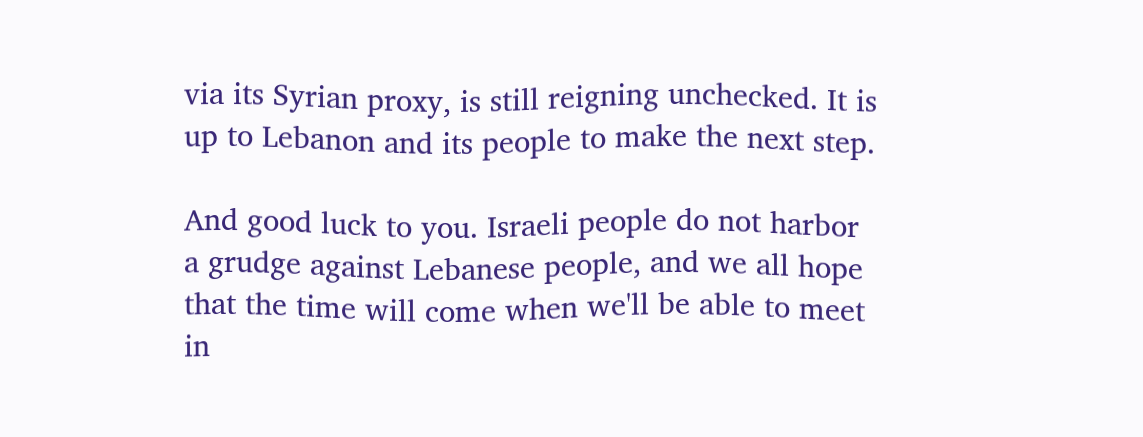via its Syrian proxy, is still reigning unchecked. It is up to Lebanon and its people to make the next step.

And good luck to you. Israeli people do not harbor a grudge against Lebanese people, and we all hope that the time will come when we'll be able to meet in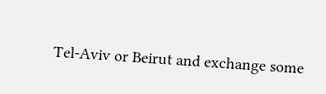Tel-Aviv or Beirut and exchange some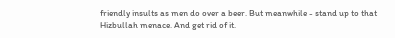friendly insults as men do over a beer. But meanwhile - stand up to that Hizbullah menace. And get rid of it.